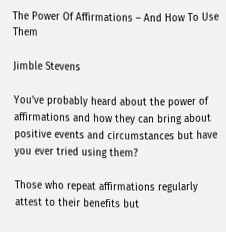The Power Of Affirmations – And How To Use Them

Jimble Stevens

You’ve probably heard about the power of affirmations and how they can bring about positive events and circumstances but have you ever tried using them?

Those who repeat affirmations regularly attest to their benefits but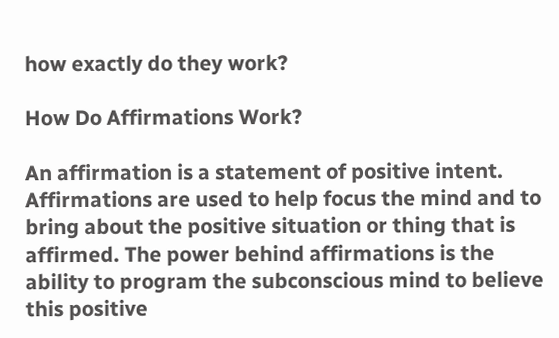how exactly do they work?

How Do Affirmations Work?

An affirmation is a statement of positive intent. Affirmations are used to help focus the mind and to bring about the positive situation or thing that is affirmed. The power behind affirmations is the ability to program the subconscious mind to believe this positive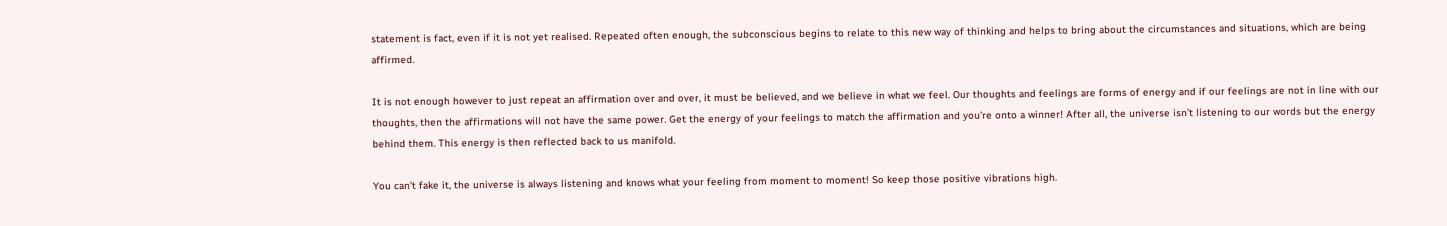statement is fact, even if it is not yet realised. Repeated often enough, the subconscious begins to relate to this new way of thinking and helps to bring about the circumstances and situations, which are being affirmed.

It is not enough however to just repeat an affirmation over and over, it must be believed, and we believe in what we feel. Our thoughts and feelings are forms of energy and if our feelings are not in line with our thoughts, then the affirmations will not have the same power. Get the energy of your feelings to match the affirmation and you’re onto a winner! After all, the universe isn’t listening to our words but the energy behind them. This energy is then reflected back to us manifold.

You can’t fake it, the universe is always listening and knows what your feeling from moment to moment! So keep those positive vibrations high.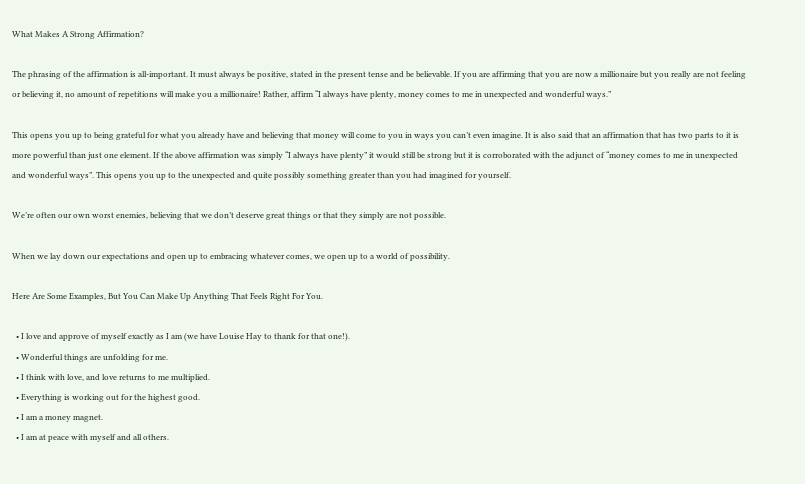What Makes A Strong Affirmation?

The phrasing of the affirmation is all-important. It must always be positive, stated in the present tense and be believable. If you are affirming that you are now a millionaire but you really are not feeling or believing it, no amount of repetitions will make you a millionaire! Rather, affirm “I always have plenty, money comes to me in unexpected and wonderful ways.”

This opens you up to being grateful for what you already have and believing that money will come to you in ways you can’t even imagine. It is also said that an affirmation that has two parts to it is more powerful than just one element. If the above affirmation was simply “I always have plenty” it would still be strong but it is corroborated with the adjunct of “money comes to me in unexpected and wonderful ways”. This opens you up to the unexpected and quite possibly something greater than you had imagined for yourself.

We’re often our own worst enemies, believing that we don’t deserve great things or that they simply are not possible.

When we lay down our expectations and open up to embracing whatever comes, we open up to a world of possibility.

Here Are Some Examples, But You Can Make Up Anything That Feels Right For You.

  • I love and approve of myself exactly as I am (we have Louise Hay to thank for that one!).
  • Wonderful things are unfolding for me.
  • I think with love, and love returns to me multiplied.
  • Everything is working out for the highest good.
  • I am a money magnet.
  • I am at peace with myself and all others.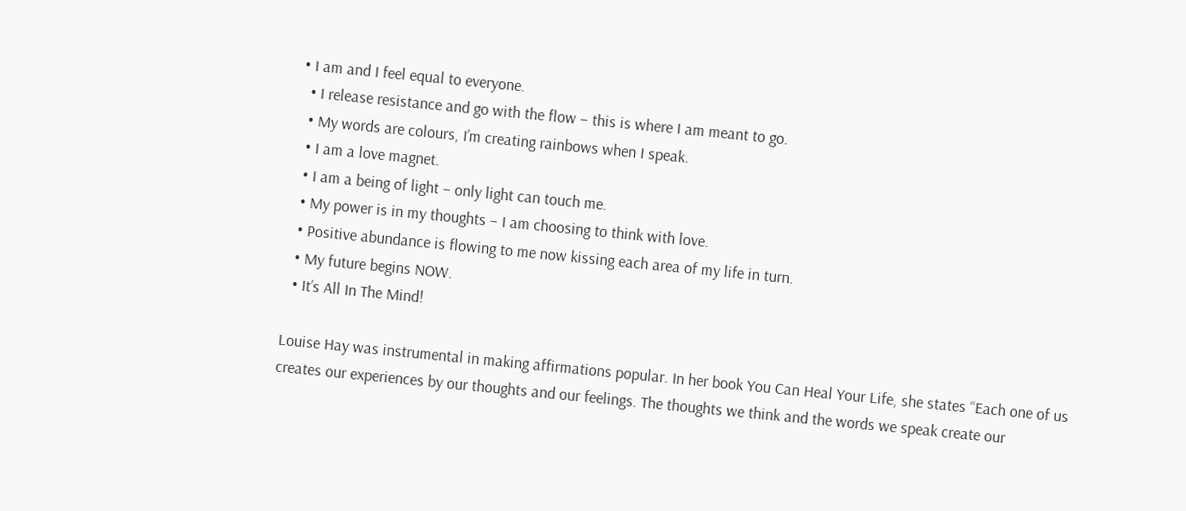• I am and I feel equal to everyone.
  • I release resistance and go with the flow – this is where I am meant to go.
  • My words are colours, I’m creating rainbows when I speak.
  • I am a love magnet.
  • I am a being of light – only light can touch me.
  • My power is in my thoughts – I am choosing to think with love.
  • Positive abundance is flowing to me now kissing each area of my life in turn.
  • My future begins NOW.
  • It’s All In The Mind!

Louise Hay was instrumental in making affirmations popular. In her book You Can Heal Your Life, she states “Each one of us creates our experiences by our thoughts and our feelings. The thoughts we think and the words we speak create our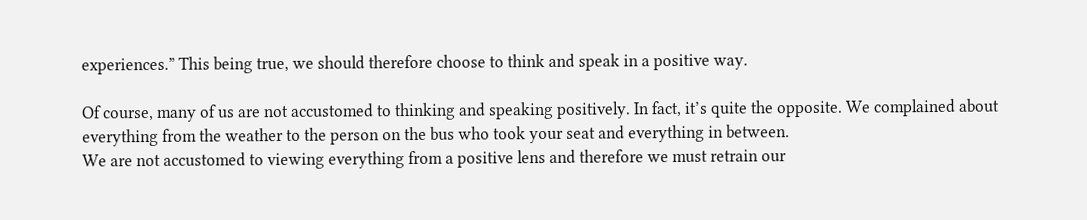experiences.” This being true, we should therefore choose to think and speak in a positive way.

Of course, many of us are not accustomed to thinking and speaking positively. In fact, it’s quite the opposite. We complained about everything from the weather to the person on the bus who took your seat and everything in between.
We are not accustomed to viewing everything from a positive lens and therefore we must retrain our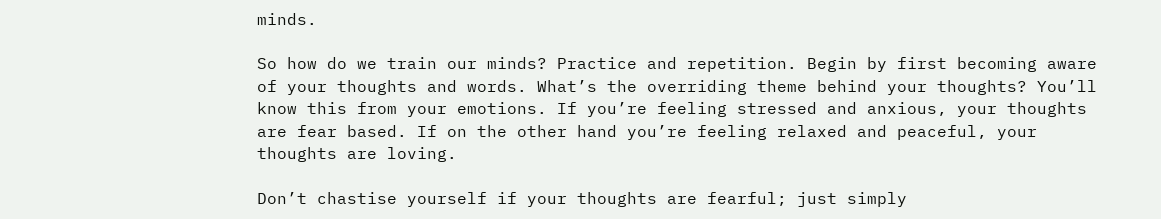minds.

So how do we train our minds? Practice and repetition. Begin by first becoming aware of your thoughts and words. What’s the overriding theme behind your thoughts? You’ll know this from your emotions. If you’re feeling stressed and anxious, your thoughts are fear based. If on the other hand you’re feeling relaxed and peaceful, your thoughts are loving.

Don’t chastise yourself if your thoughts are fearful; just simply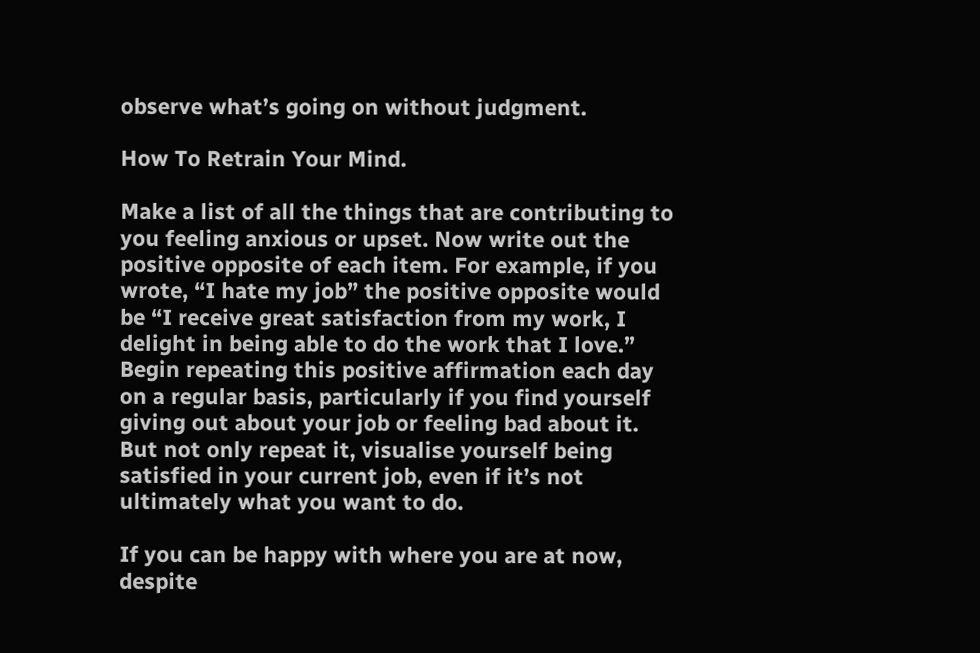observe what’s going on without judgment.

How To Retrain Your Mind.

Make a list of all the things that are contributing to you feeling anxious or upset. Now write out the positive opposite of each item. For example, if you wrote, “I hate my job” the positive opposite would be “I receive great satisfaction from my work, I delight in being able to do the work that I love.” Begin repeating this positive affirmation each day on a regular basis, particularly if you find yourself giving out about your job or feeling bad about it. But not only repeat it, visualise yourself being satisfied in your current job, even if it’s not ultimately what you want to do.

If you can be happy with where you are at now, despite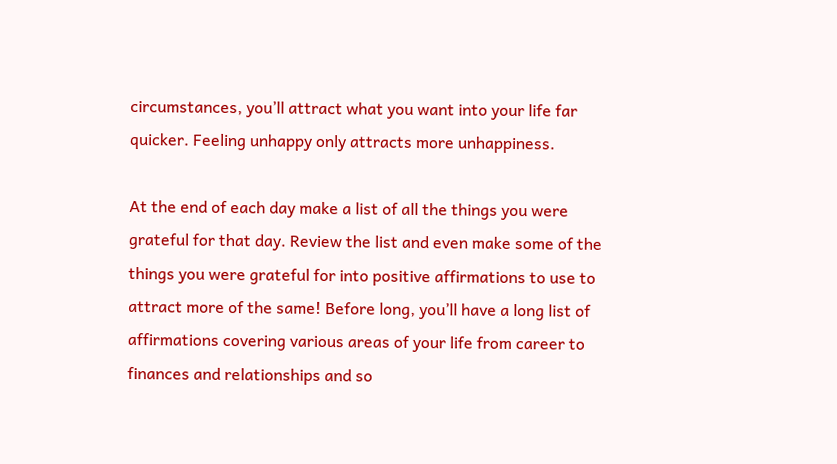circumstances, you’ll attract what you want into your life far quicker. Feeling unhappy only attracts more unhappiness.

At the end of each day make a list of all the things you were grateful for that day. Review the list and even make some of the things you were grateful for into positive affirmations to use to attract more of the same! Before long, you’ll have a long list of affirmations covering various areas of your life from career to finances and relationships and so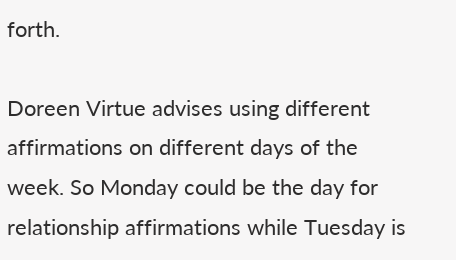forth.

Doreen Virtue advises using different affirmations on different days of the week. So Monday could be the day for relationship affirmations while Tuesday is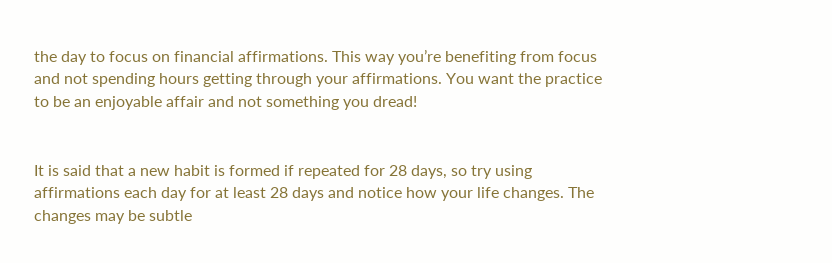the day to focus on financial affirmations. This way you’re benefiting from focus and not spending hours getting through your affirmations. You want the practice to be an enjoyable affair and not something you dread!


It is said that a new habit is formed if repeated for 28 days, so try using affirmations each day for at least 28 days and notice how your life changes. The changes may be subtle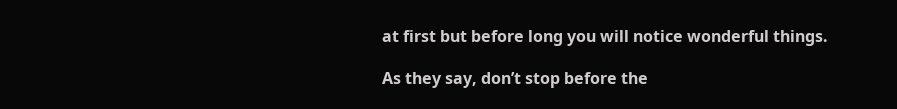at first but before long you will notice wonderful things.

As they say, don’t stop before the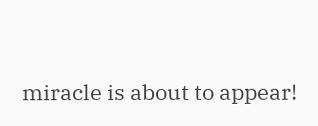miracle is about to appear!